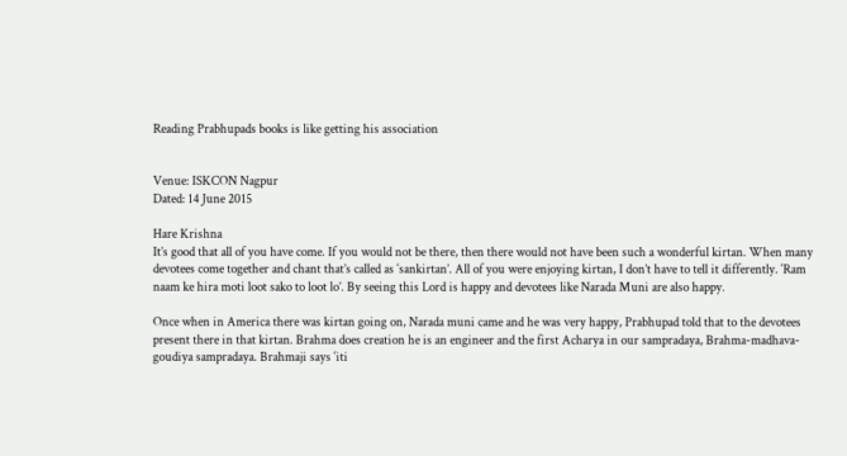Reading Prabhupads books is like getting his association


Venue: ISKCON Nagpur
Dated: 14 June 2015

Hare Krishna
It’s good that all of you have come. If you would not be there, then there would not have been such a wonderful kirtan. When many devotees come together and chant that’s called as ‘sankirtan’. All of you were enjoying kirtan, I don’t have to tell it differently. ‘Ram naam ke hira moti loot sako to loot lo’. By seeing this Lord is happy and devotees like Narada Muni are also happy.

Once when in America there was kirtan going on, Narada muni came and he was very happy, Prabhupad told that to the devotees present there in that kirtan. Brahma does creation he is an engineer and the first Acharya in our sampradaya, Brahma-madhava-goudiya sampradaya. Brahmaji says ‘iti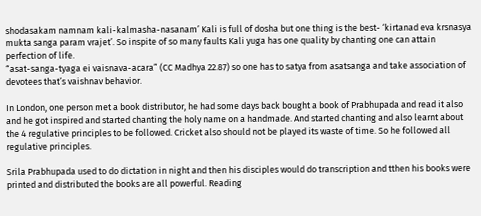shodasakam namnam kali-kalmasha-nasanam’ Kali is full of dosha but one thing is the best- ‘kirtanad eva krsnasya mukta sanga param vrajet’. So inspite of so many faults Kali yuga has one quality by chanting one can attain perfection of life.
“asat-sanga-tyaga ei vaisnava-acara” (CC Madhya 22.87) so one has to satya from asatsanga and take association of devotees that’s vaishnav behavior.

In London, one person met a book distributor, he had some days back bought a book of Prabhupada and read it also and he got inspired and started chanting the holy name on a handmade. And started chanting and also learnt about the 4 regulative principles to be followed. Cricket also should not be played its waste of time. So he followed all regulative principles.

Srila Prabhupada used to do dictation in night and then his disciples would do transcription and tthen his books were printed and distributed the books are all powerful. Reading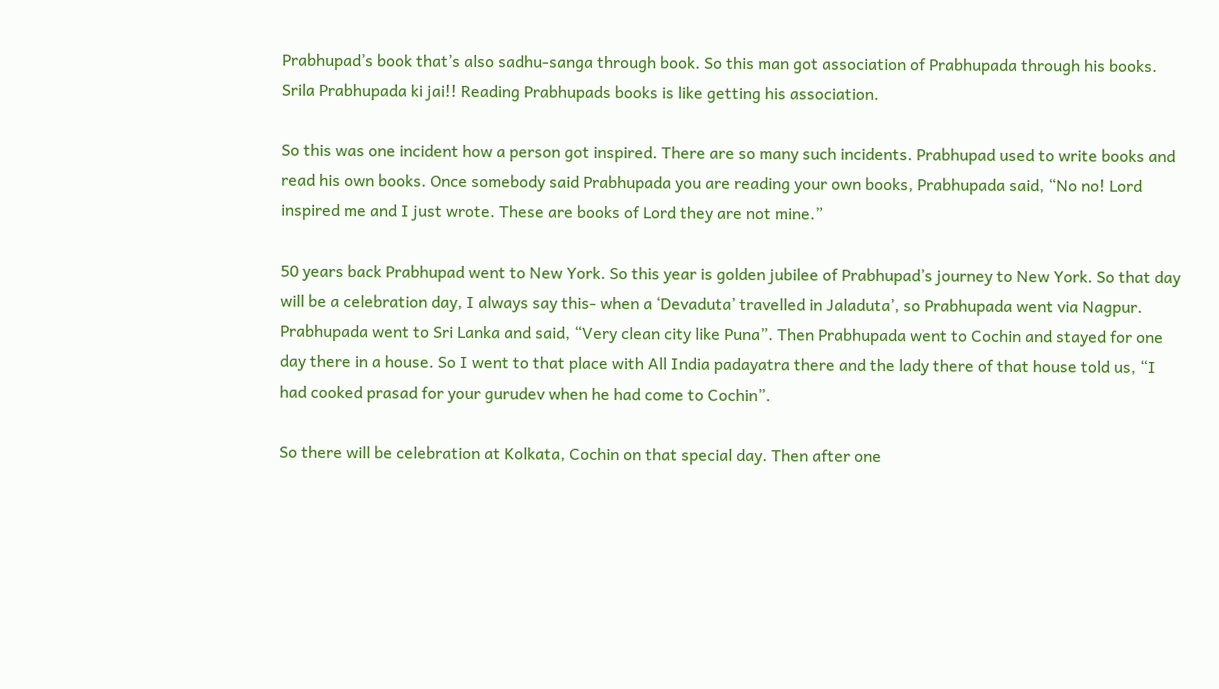Prabhupad’s book that’s also sadhu-sanga through book. So this man got association of Prabhupada through his books.
Srila Prabhupada ki jai!! Reading Prabhupads books is like getting his association.

So this was one incident how a person got inspired. There are so many such incidents. Prabhupad used to write books and read his own books. Once somebody said Prabhupada you are reading your own books, Prabhupada said, “No no! Lord inspired me and I just wrote. These are books of Lord they are not mine.”

50 years back Prabhupad went to New York. So this year is golden jubilee of Prabhupad’s journey to New York. So that day will be a celebration day, I always say this- when a ‘Devaduta’ travelled in Jaladuta’, so Prabhupada went via Nagpur. Prabhupada went to Sri Lanka and said, “Very clean city like Puna”. Then Prabhupada went to Cochin and stayed for one day there in a house. So I went to that place with All India padayatra there and the lady there of that house told us, “I had cooked prasad for your gurudev when he had come to Cochin”.

So there will be celebration at Kolkata, Cochin on that special day. Then after one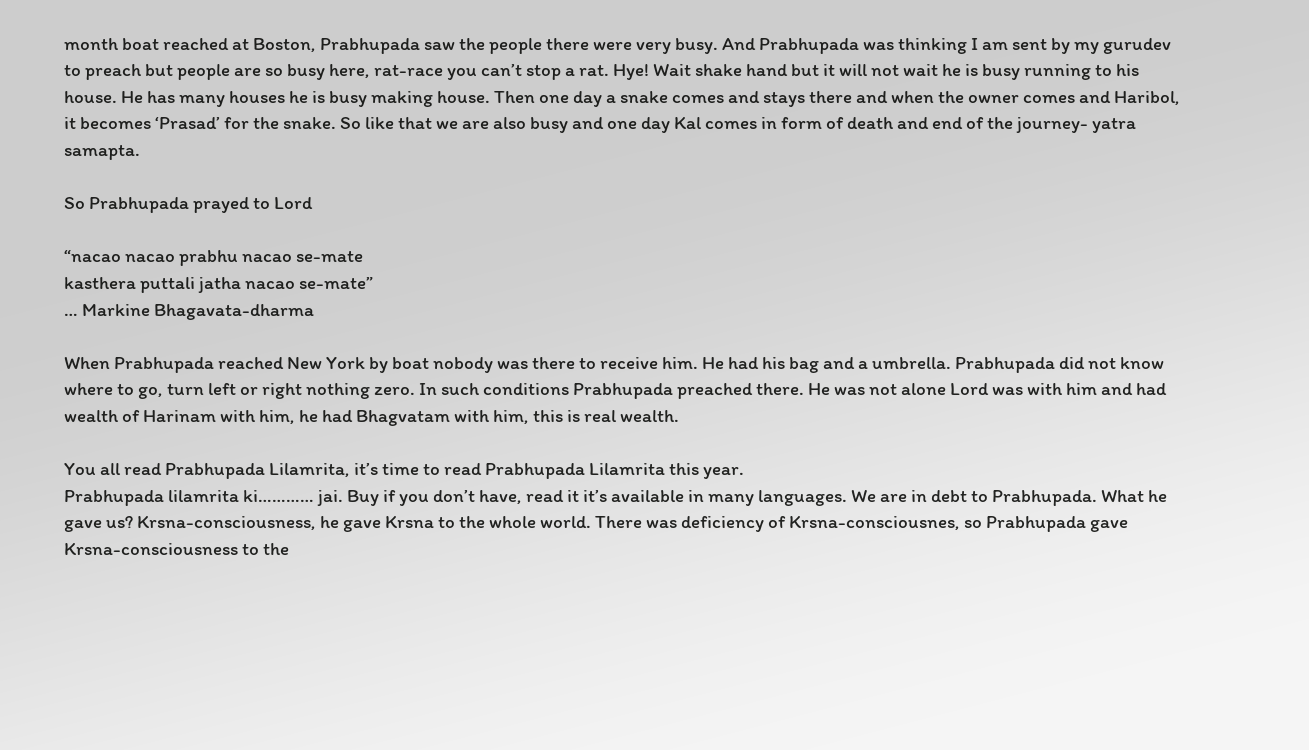month boat reached at Boston, Prabhupada saw the people there were very busy. And Prabhupada was thinking I am sent by my gurudev to preach but people are so busy here, rat-race you can’t stop a rat. Hye! Wait shake hand but it will not wait he is busy running to his house. He has many houses he is busy making house. Then one day a snake comes and stays there and when the owner comes and Haribol, it becomes ‘Prasad’ for the snake. So like that we are also busy and one day Kal comes in form of death and end of the journey- yatra samapta.

So Prabhupada prayed to Lord

“nacao nacao prabhu nacao se-mate
kasthera puttali jatha nacao se-mate”
… Markine Bhagavata-dharma

When Prabhupada reached New York by boat nobody was there to receive him. He had his bag and a umbrella. Prabhupada did not know where to go, turn left or right nothing zero. In such conditions Prabhupada preached there. He was not alone Lord was with him and had wealth of Harinam with him, he had Bhagvatam with him, this is real wealth.

You all read Prabhupada Lilamrita, it’s time to read Prabhupada Lilamrita this year.
Prabhupada lilamrita ki………… jai. Buy if you don’t have, read it it’s available in many languages. We are in debt to Prabhupada. What he gave us? Krsna-consciousness, he gave Krsna to the whole world. There was deficiency of Krsna-consciousnes, so Prabhupada gave Krsna-consciousness to the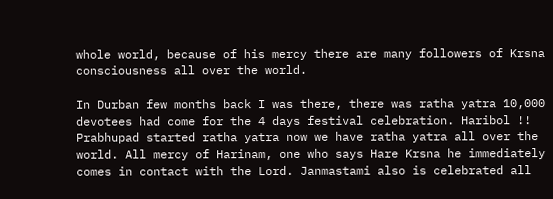whole world, because of his mercy there are many followers of Krsna consciousness all over the world.

In Durban few months back I was there, there was ratha yatra 10,000 devotees had come for the 4 days festival celebration. Haribol !! Prabhupad started ratha yatra now we have ratha yatra all over the world. All mercy of Harinam, one who says Hare Krsna he immediately comes in contact with the Lord. Janmastami also is celebrated all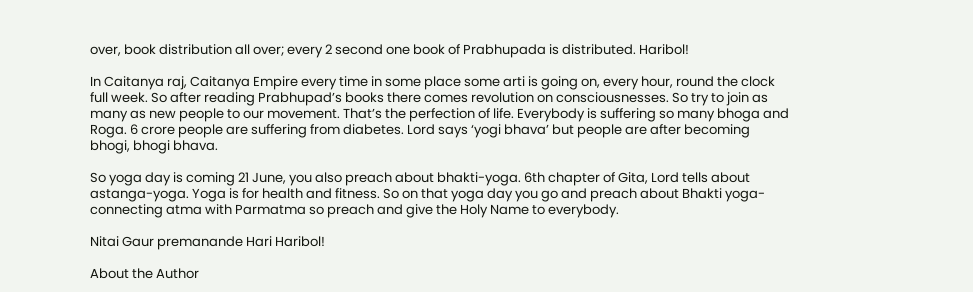over, book distribution all over; every 2 second one book of Prabhupada is distributed. Haribol!

In Caitanya raj, Caitanya Empire every time in some place some arti is going on, every hour, round the clock full week. So after reading Prabhupad’s books there comes revolution on consciousnesses. So try to join as many as new people to our movement. That’s the perfection of life. Everybody is suffering so many bhoga and Roga. 6 crore people are suffering from diabetes. Lord says ‘yogi bhava’ but people are after becoming bhogi, bhogi bhava.

So yoga day is coming 21 June, you also preach about bhakti-yoga. 6th chapter of Gita, Lord tells about astanga-yoga. Yoga is for health and fitness. So on that yoga day you go and preach about Bhakti yoga-connecting atma with Parmatma so preach and give the Holy Name to everybody.

Nitai Gaur premanande Hari Haribol!

About the Author